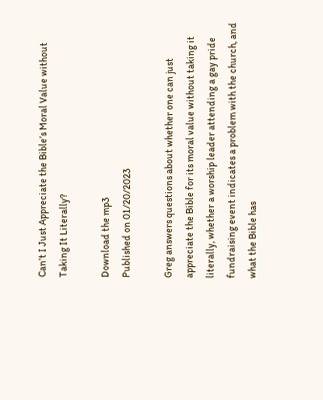Can’t I Just Appreciate the Bible’s Moral Value without Taking It Literally?

Download the mp3
Published on 01/20/2023

Greg answers questions about whether one can just appreciate the Bible for its moral value without taking it literally, whether a worship leader attending a gay pride fundraising event indicates a problem with the church, and what the Bible has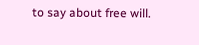to say about free will.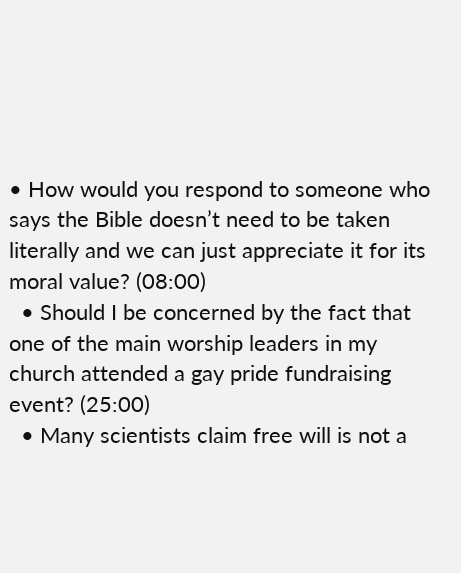• How would you respond to someone who says the Bible doesn’t need to be taken literally and we can just appreciate it for its moral value? (08:00)
  • Should I be concerned by the fact that one of the main worship leaders in my church attended a gay pride fundraising event? (25:00)
  • Many scientists claim free will is not a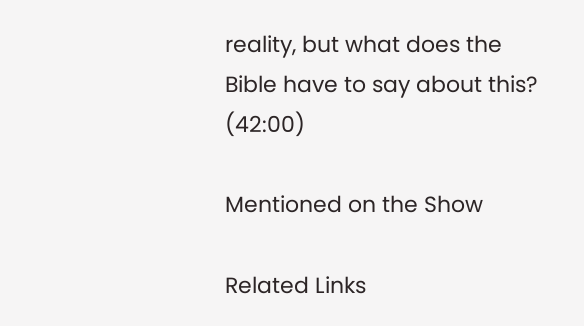reality, but what does the Bible have to say about this? (42:00)

Mentioned on the Show

Related Links